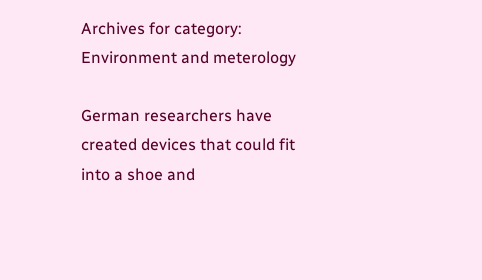Archives for category: Environment and meterology

German researchers have created devices that could fit into a shoe and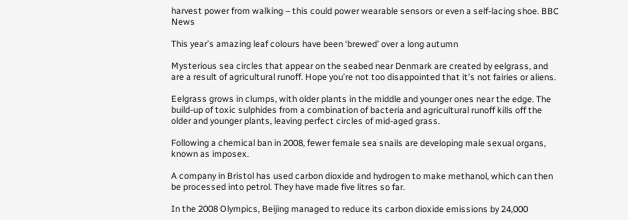harvest power from walking – this could power wearable sensors or even a self-lacing shoe. BBC News

This year’s amazing leaf colours have been ‘brewed’ over a long autumn

Mysterious sea circles that appear on the seabed near Denmark are created by eelgrass, and are a result of agricultural runoff. Hope you’re not too disappointed that it’s not fairies or aliens.

Eelgrass grows in clumps, with older plants in the middle and younger ones near the edge. The build-up of toxic sulphides from a combination of bacteria and agricultural runoff kills off the older and younger plants, leaving perfect circles of mid-aged grass.

Following a chemical ban in 2008, fewer female sea snails are developing male sexual organs, known as imposex.

A company in Bristol has used carbon dioxide and hydrogen to make methanol, which can then be processed into petrol. They have made five litres so far.

In the 2008 Olympics, Beijing managed to reduce its carbon dioxide emissions by 24,000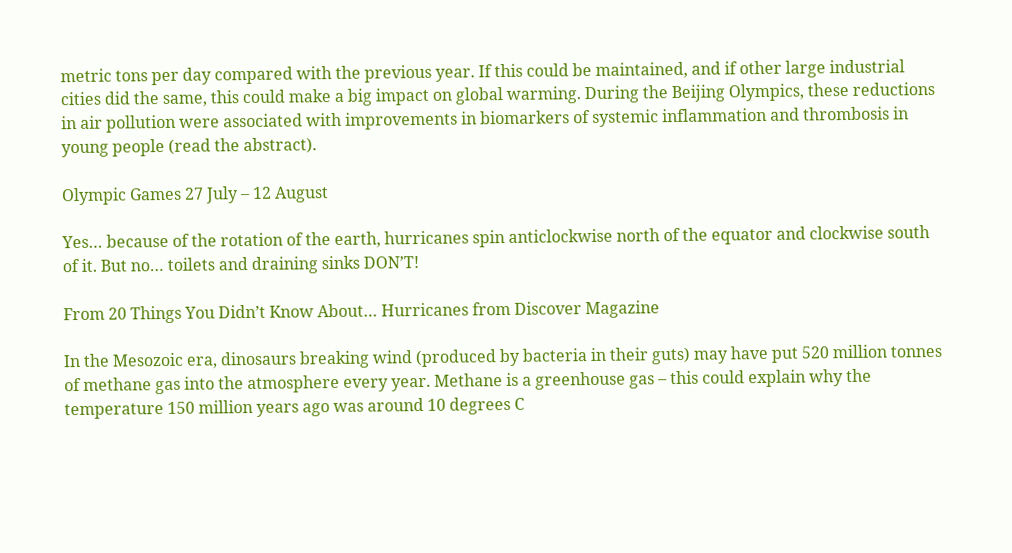metric tons per day compared with the previous year. If this could be maintained, and if other large industrial cities did the same, this could make a big impact on global warming. During the Beijing Olympics, these reductions in air pollution were associated with improvements in biomarkers of systemic inflammation and thrombosis in young people (read the abstract).

Olympic Games 27 July – 12 August

Yes… because of the rotation of the earth, hurricanes spin anticlockwise north of the equator and clockwise south of it. But no… toilets and draining sinks DON’T!

From 20 Things You Didn’t Know About… Hurricanes from Discover Magazine

In the Mesozoic era, dinosaurs breaking wind (produced by bacteria in their guts) may have put 520 million tonnes of methane gas into the atmosphere every year. Methane is a greenhouse gas – this could explain why the temperature 150 million years ago was around 10 degrees C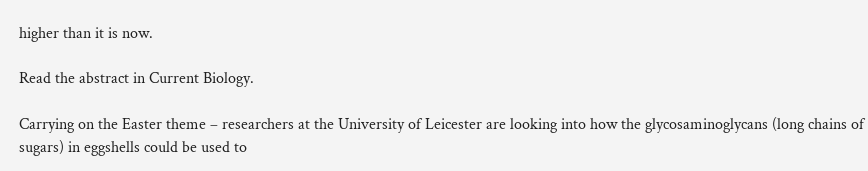higher than it is now.

Read the abstract in Current Biology.

Carrying on the Easter theme – researchers at the University of Leicester are looking into how the glycosaminoglycans (long chains of sugars) in eggshells could be used to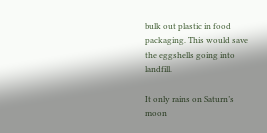bulk out plastic in food packaging. This would save the eggshells going into landfill.

It only rains on Saturn’s moon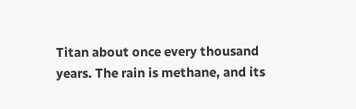Titan about once every thousand years. The rain is methane, and its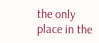the only place in the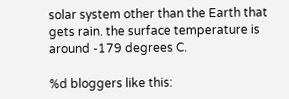solar system other than the Earth that gets rain. the surface temperature is around -179 degrees C.

%d bloggers like this: